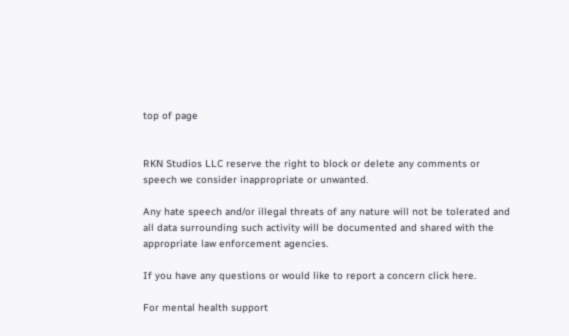top of page


RKN Studios LLC reserve the right to block or delete any comments or speech we consider inappropriate or unwanted.

Any hate speech and/or illegal threats of any nature will not be tolerated and all data surrounding such activity will be documented and shared with the appropriate law enforcement agencies.

If you have any questions or would like to report a concern click here.

For mental health support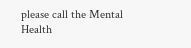please call the Mental Health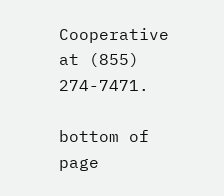Cooperative at (855) 274-7471.

bottom of page